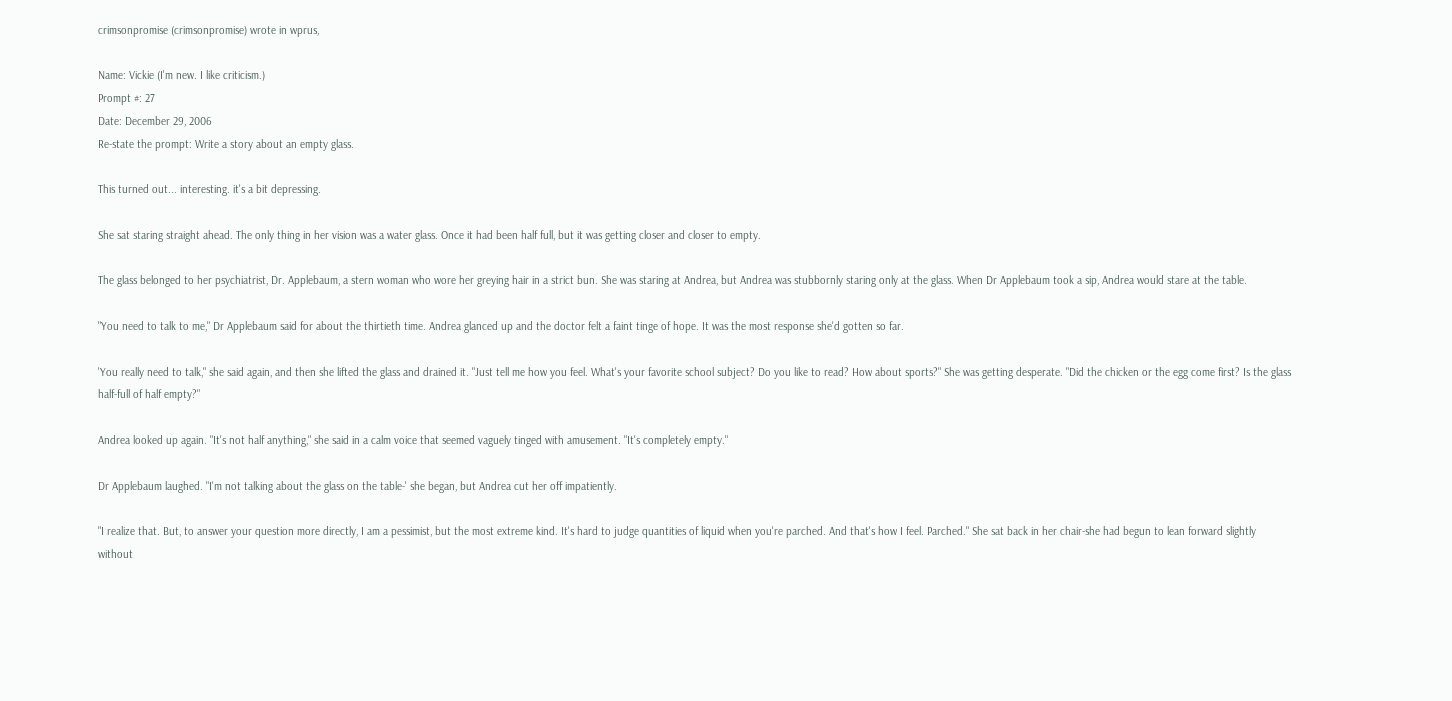crimsonpromise (crimsonpromise) wrote in wprus,

Name: Vickie (I'm new. I like criticism.)
Prompt #: 27
Date: December 29, 2006
Re-state the prompt: Write a story about an empty glass.

This turned out... interesting. it's a bit depressing.

She sat staring straight ahead. The only thing in her vision was a water glass. Once it had been half full, but it was getting closer and closer to empty.

The glass belonged to her psychiatrist, Dr. Applebaum, a stern woman who wore her greying hair in a strict bun. She was staring at Andrea, but Andrea was stubbornly staring only at the glass. When Dr Applebaum took a sip, Andrea would stare at the table.

"You need to talk to me," Dr Applebaum said for about the thirtieth time. Andrea glanced up and the doctor felt a faint tinge of hope. It was the most response she'd gotten so far.

'You really need to talk," she said again, and then she lifted the glass and drained it. "Just tell me how you feel. What's your favorite school subject? Do you like to read? How about sports?" She was getting desperate. "Did the chicken or the egg come first? Is the glass half-full of half empty?"

Andrea looked up again. "It's not half anything," she said in a calm voice that seemed vaguely tinged with amusement. "It's completely empty."

Dr Applebaum laughed. "I'm not talking about the glass on the table-' she began, but Andrea cut her off impatiently.

"I realize that. But, to answer your question more directly, I am a pessimist, but the most extreme kind. It's hard to judge quantities of liquid when you're parched. And that's how I feel. Parched." She sat back in her chair-she had begun to lean forward slightly without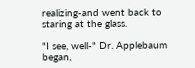realizing-and went back to staring at the glass.

"I see, well-" Dr. Applebaum began,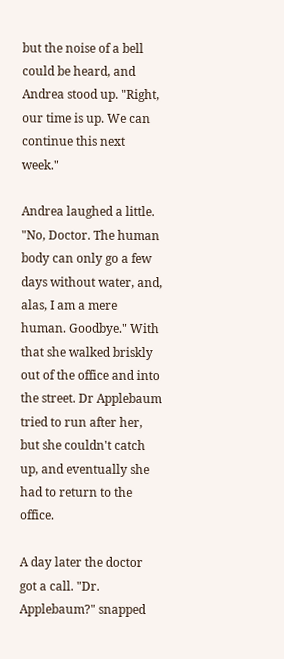but the noise of a bell could be heard, and Andrea stood up. "Right, our time is up. We can continue this next week."

Andrea laughed a little. "No, Doctor. The human body can only go a few days without water, and, alas, I am a mere human. Goodbye." With that she walked briskly out of the office and into the street. Dr Applebaum tried to run after her, but she couldn't catch up, and eventually she had to return to the office.

A day later the doctor got a call. "Dr. Applebaum?" snapped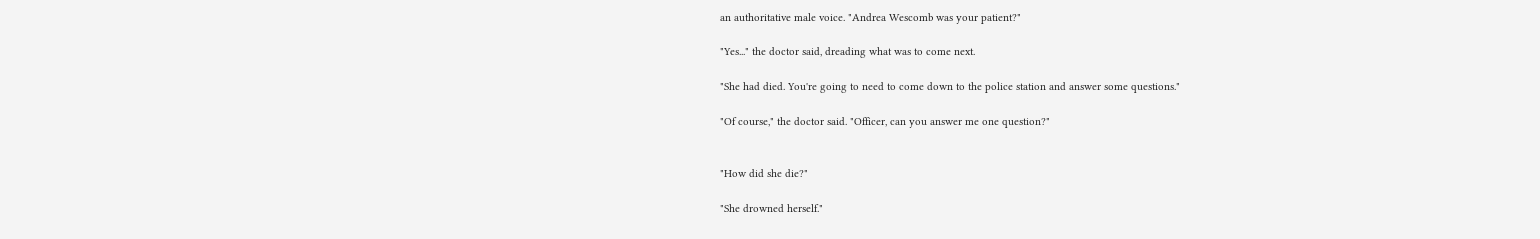an authoritative male voice. "Andrea Wescomb was your patient?"

"Yes..." the doctor said, dreading what was to come next.

"She had died. You're going to need to come down to the police station and answer some questions."

"Of course," the doctor said. "Officer, can you answer me one question?"


"How did she die?"

"She drowned herself."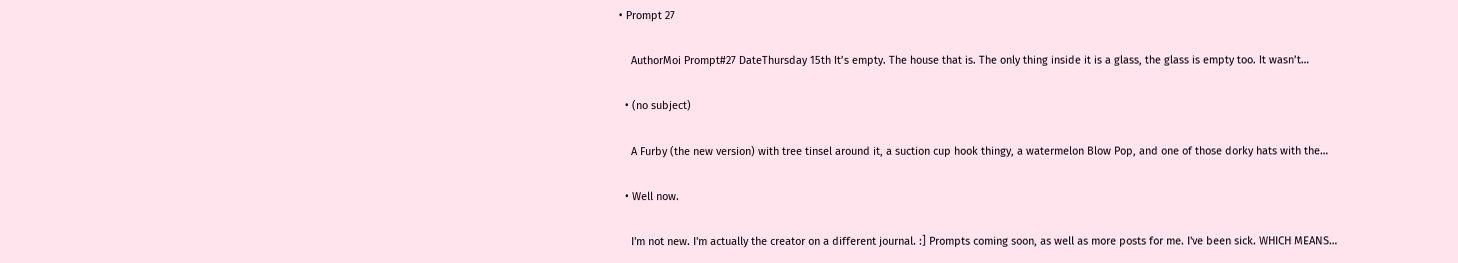• Prompt 27

    AuthorMoi Prompt#27 DateThursday 15th It’s empty. The house that is. The only thing inside it is a glass, the glass is empty too. It wasn’t…

  • (no subject)

    A Furby (the new version) with tree tinsel around it, a suction cup hook thingy, a watermelon Blow Pop, and one of those dorky hats with the…

  • Well now.

    I'm not new. I'm actually the creator on a different journal. :] Prompts coming soon, as well as more posts for me. I've been sick. WHICH MEANS…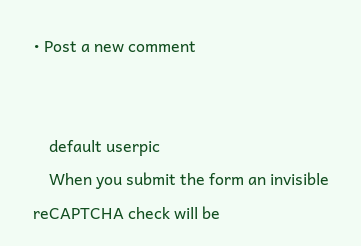• Post a new comment


    default userpic
    When you submit the form an invisible reCAPTCHA check will be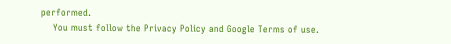performed.
    You must follow the Privacy Policy and Google Terms of use.